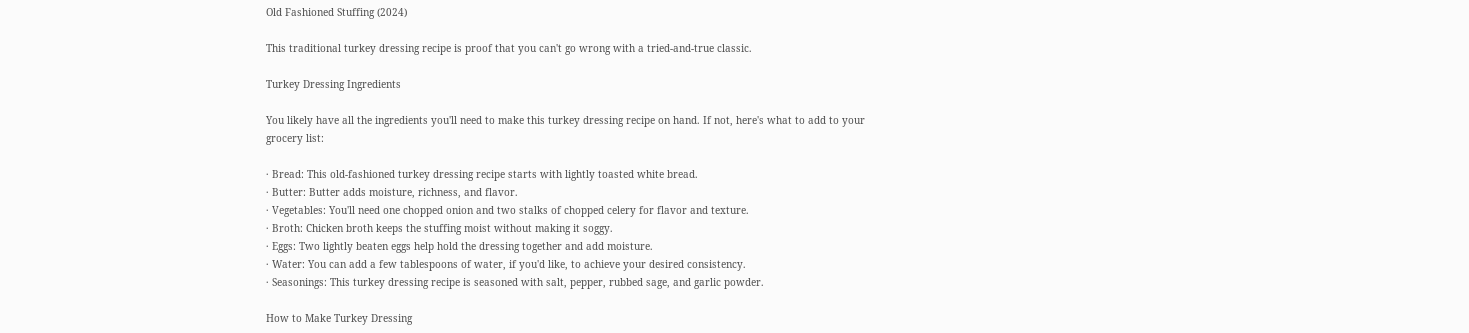Old Fashioned Stuffing (2024)

This traditional turkey dressing recipe is proof that you can't go wrong with a tried-and-true classic.

Turkey Dressing Ingredients

You likely have all the ingredients you'll need to make this turkey dressing recipe on hand. If not, here's what to add to your grocery list:

· Bread: This old-fashioned turkey dressing recipe starts with lightly toasted white bread.
· Butter: Butter adds moisture, richness, and flavor.
· Vegetables: You'll need one chopped onion and two stalks of chopped celery for flavor and texture.
· Broth: Chicken broth keeps the stuffing moist without making it soggy.
· Eggs: Two lightly beaten eggs help hold the dressing together and add moisture.
· Water: You can add a few tablespoons of water, if you'd like, to achieve your desired consistency.
· Seasonings: This turkey dressing recipe is seasoned with salt, pepper, rubbed sage, and garlic powder.

How to Make Turkey Dressing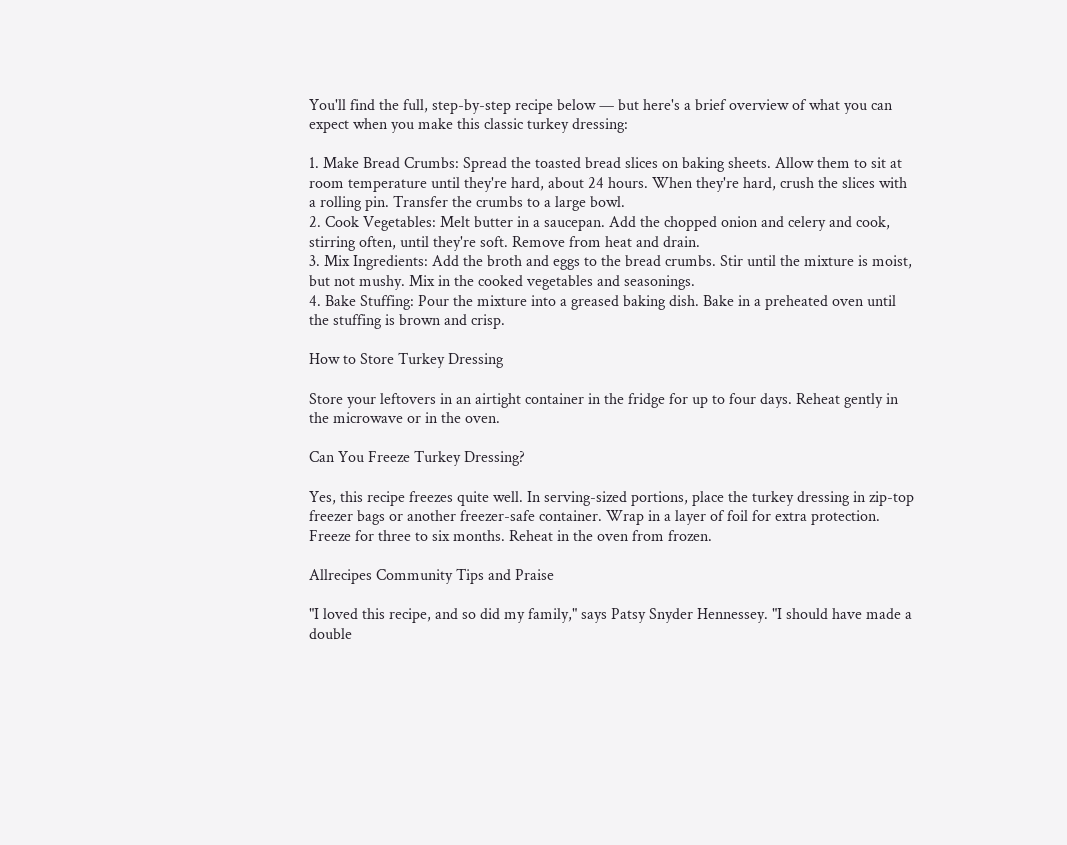You'll find the full, step-by-step recipe below — but here's a brief overview of what you can expect when you make this classic turkey dressing:

1. Make Bread Crumbs: Spread the toasted bread slices on baking sheets. Allow them to sit at room temperature until they're hard, about 24 hours. When they're hard, crush the slices with a rolling pin. Transfer the crumbs to a large bowl.
2. Cook Vegetables: Melt butter in a saucepan. Add the chopped onion and celery and cook, stirring often, until they're soft. Remove from heat and drain.
3. Mix Ingredients: Add the broth and eggs to the bread crumbs. Stir until the mixture is moist, but not mushy. Mix in the cooked vegetables and seasonings.
4. Bake Stuffing: Pour the mixture into a greased baking dish. Bake in a preheated oven until the stuffing is brown and crisp.

How to Store Turkey Dressing

Store your leftovers in an airtight container in the fridge for up to four days. Reheat gently in the microwave or in the oven.

Can You Freeze Turkey Dressing?

Yes, this recipe freezes quite well. In serving-sized portions, place the turkey dressing in zip-top freezer bags or another freezer-safe container. Wrap in a layer of foil for extra protection. Freeze for three to six months. Reheat in the oven from frozen.

Allrecipes Community Tips and Praise

"I loved this recipe, and so did my family," says Patsy Snyder Hennessey. "I should have made a double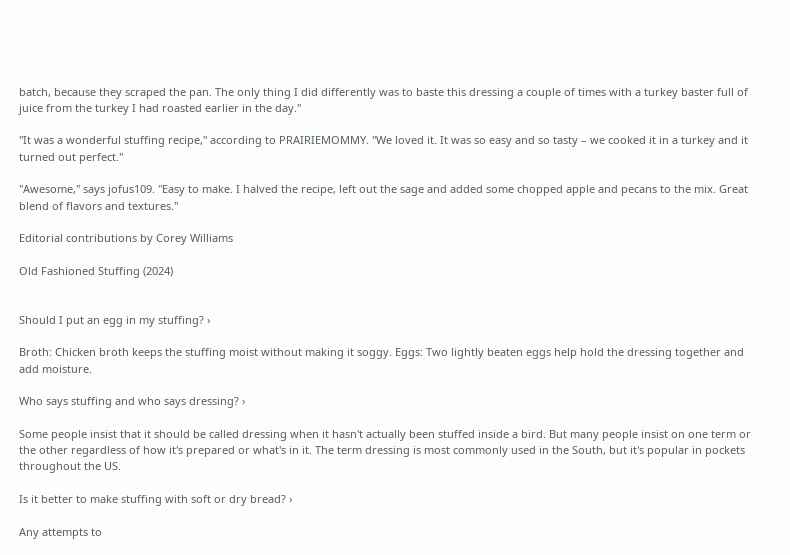batch, because they scraped the pan. The only thing I did differently was to baste this dressing a couple of times with a turkey baster full of juice from the turkey I had roasted earlier in the day."

"It was a wonderful stuffing recipe," according to PRAIRIEMOMMY. "We loved it. It was so easy and so tasty – we cooked it in a turkey and it turned out perfect."

"Awesome," says jofus109. "Easy to make. I halved the recipe, left out the sage and added some chopped apple and pecans to the mix. Great blend of flavors and textures."

Editorial contributions by Corey Williams

Old Fashioned Stuffing (2024)


Should I put an egg in my stuffing? ›

Broth: Chicken broth keeps the stuffing moist without making it soggy. Eggs: Two lightly beaten eggs help hold the dressing together and add moisture.

Who says stuffing and who says dressing? ›

Some people insist that it should be called dressing when it hasn't actually been stuffed inside a bird. But many people insist on one term or the other regardless of how it's prepared or what's in it. The term dressing is most commonly used in the South, but it's popular in pockets throughout the US.

Is it better to make stuffing with soft or dry bread? ›

Any attempts to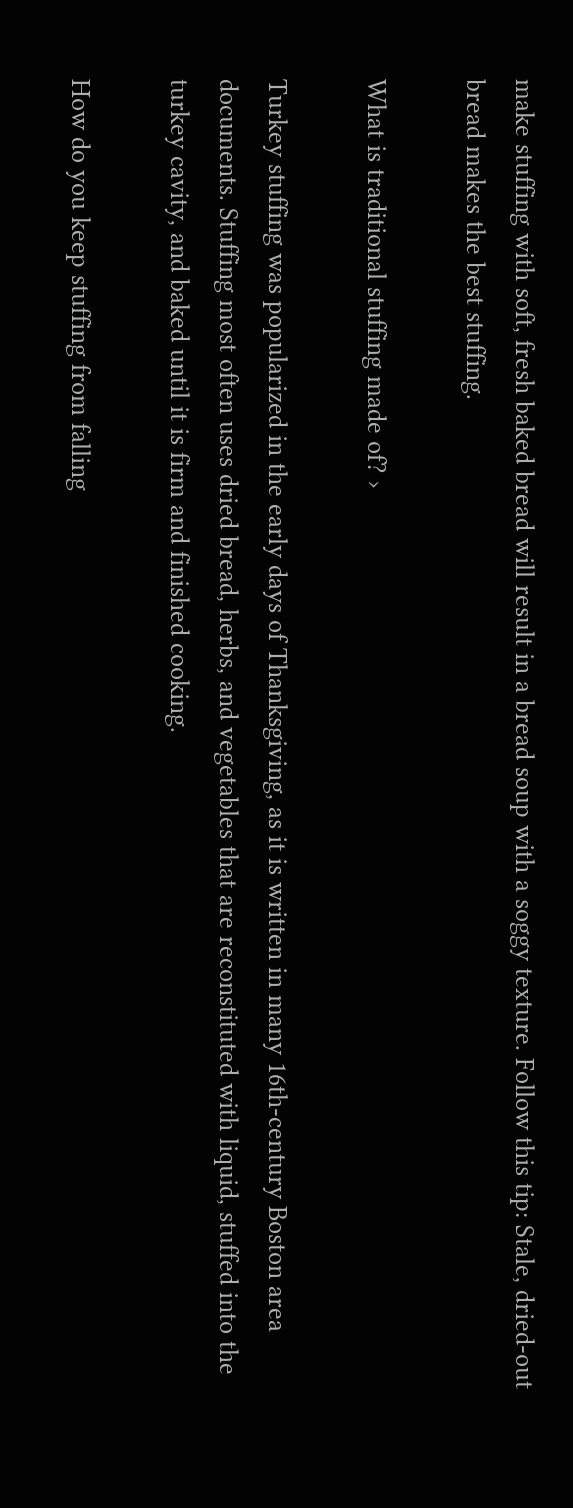make stuffing with soft, fresh baked bread will result in a bread soup with a soggy texture. Follow this tip: Stale, dried-out bread makes the best stuffing.

What is traditional stuffing made of? ›

Turkey stuffing was popularized in the early days of Thanksgiving, as it is written in many 16th-century Boston area documents. Stuffing most often uses dried bread, herbs, and vegetables that are reconstituted with liquid, stuffed into the turkey cavity, and baked until it is firm and finished cooking.

How do you keep stuffing from falling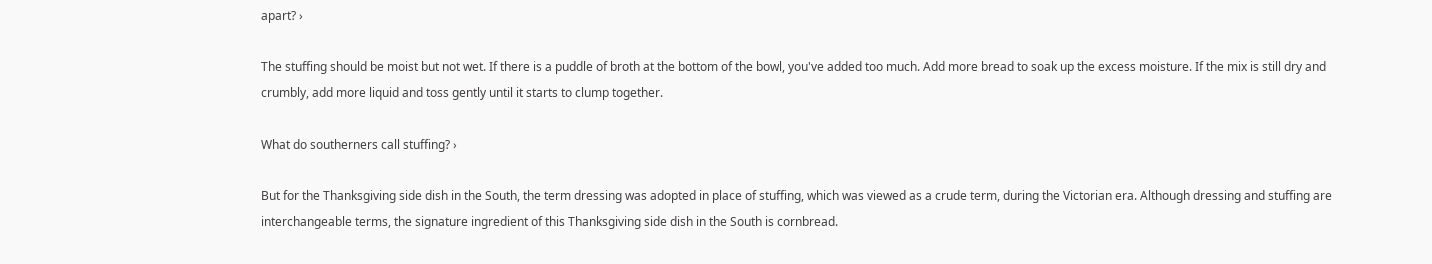apart? ›

The stuffing should be moist but not wet. If there is a puddle of broth at the bottom of the bowl, you've added too much. Add more bread to soak up the excess moisture. If the mix is still dry and crumbly, add more liquid and toss gently until it starts to clump together.

What do southerners call stuffing? ›

But for the Thanksgiving side dish in the South, the term dressing was adopted in place of stuffing, which was viewed as a crude term, during the Victorian era. Although dressing and stuffing are interchangeable terms, the signature ingredient of this Thanksgiving side dish in the South is cornbread.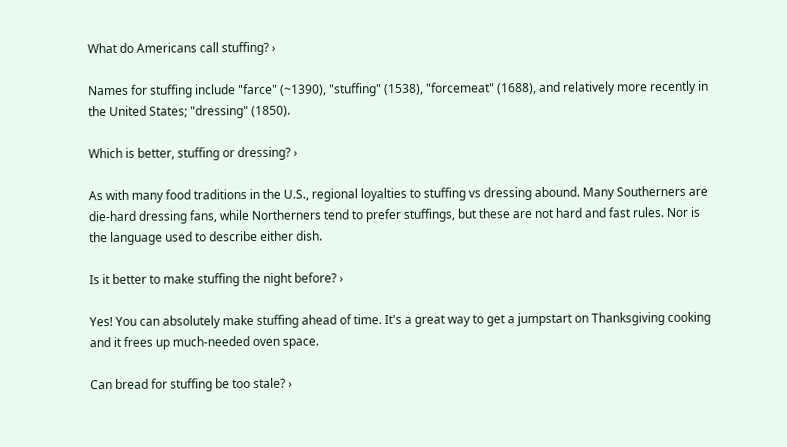What do Americans call stuffing? ›

Names for stuffing include "farce" (~1390), "stuffing" (1538), "forcemeat" (1688), and relatively more recently in the United States; "dressing" (1850).

Which is better, stuffing or dressing? ›

As with many food traditions in the U.S., regional loyalties to stuffing vs dressing abound. Many Southerners are die-hard dressing fans, while Northerners tend to prefer stuffings, but these are not hard and fast rules. Nor is the language used to describe either dish.

Is it better to make stuffing the night before? ›

Yes! You can absolutely make stuffing ahead of time. It's a great way to get a jumpstart on Thanksgiving cooking and it frees up much-needed oven space.

Can bread for stuffing be too stale? ›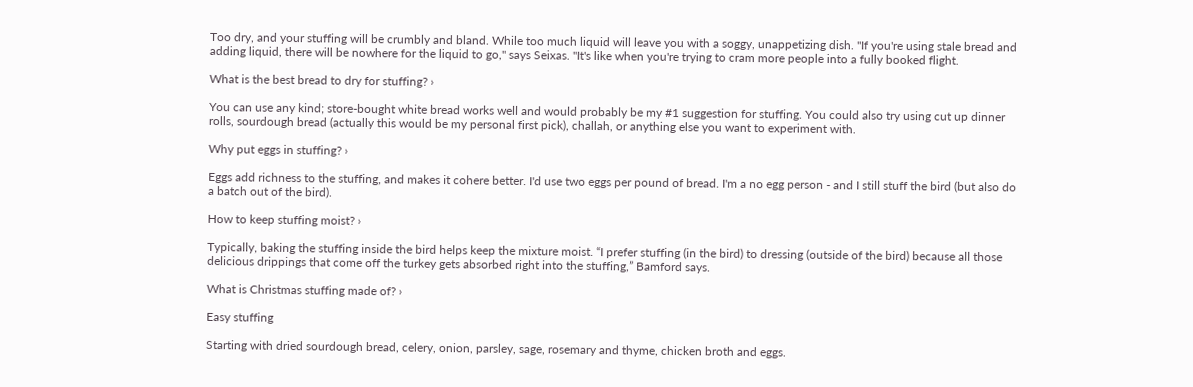Too dry, and your stuffing will be crumbly and bland. While too much liquid will leave you with a soggy, unappetizing dish. "If you're using stale bread and adding liquid, there will be nowhere for the liquid to go," says Seixas. "It's like when you're trying to cram more people into a fully booked flight.

What is the best bread to dry for stuffing? ›

You can use any kind; store-bought white bread works well and would probably be my #1 suggestion for stuffing. You could also try using cut up dinner rolls, sourdough bread (actually this would be my personal first pick), challah, or anything else you want to experiment with.

Why put eggs in stuffing? ›

Eggs add richness to the stuffing, and makes it cohere better. I'd use two eggs per pound of bread. I'm a no egg person - and I still stuff the bird (but also do a batch out of the bird).

How to keep stuffing moist? ›

Typically, baking the stuffing inside the bird helps keep the mixture moist. “I prefer stuffing (in the bird) to dressing (outside of the bird) because all those delicious drippings that come off the turkey gets absorbed right into the stuffing,” Bamford says.

What is Christmas stuffing made of? ›

Easy stuffing

Starting with dried sourdough bread, celery, onion, parsley, sage, rosemary and thyme, chicken broth and eggs.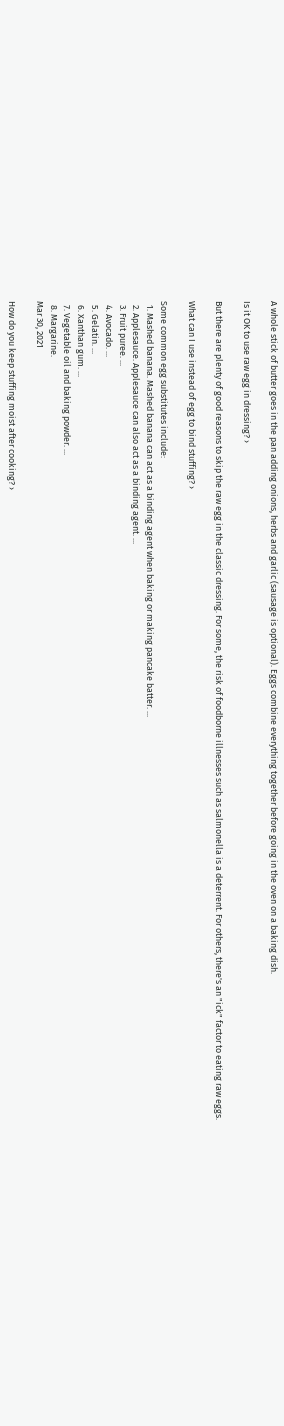A whole stick of butter goes in the pan adding onions, herbs and garlic (sausage is optional). Eggs combine everything together before going in the oven on a baking dish.

Is it OK to use raw egg in dressing? ›

But there are plenty of good reasons to skip the raw egg in the classic dressing. For some, the risk of foodborne illnesses such as salmonella is a deterrent. For others, there's an "ick" factor to eating raw eggs.

What can I use instead of egg to bind stuffing? ›

Some common egg substitutes include:
  1. Mashed banana. Mashed banana can act as a binding agent when baking or making pancake batter. ...
  2. Applesauce. Applesauce can also act as a binding agent. ...
  3. Fruit puree. ...
  4. Avocado. ...
  5. Gelatin. ...
  6. Xanthan gum. ...
  7. Vegetable oil and baking powder. ...
  8. Margarine.
Mar 30, 2021

How do you keep stuffing moist after cooking? ›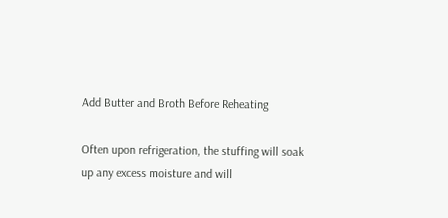Add Butter and Broth Before Reheating

Often upon refrigeration, the stuffing will soak up any excess moisture and will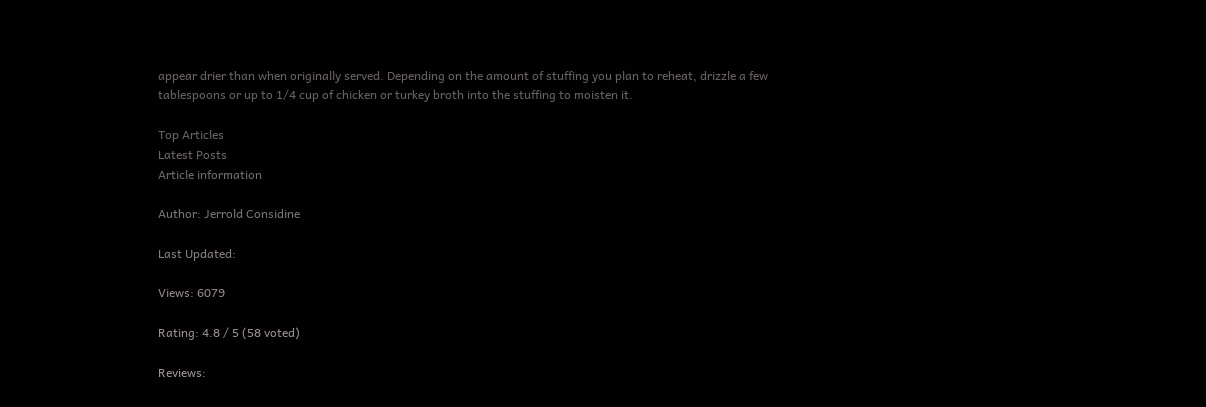appear drier than when originally served. Depending on the amount of stuffing you plan to reheat, drizzle a few tablespoons or up to 1/4 cup of chicken or turkey broth into the stuffing to moisten it.

Top Articles
Latest Posts
Article information

Author: Jerrold Considine

Last Updated:

Views: 6079

Rating: 4.8 / 5 (58 voted)

Reviews: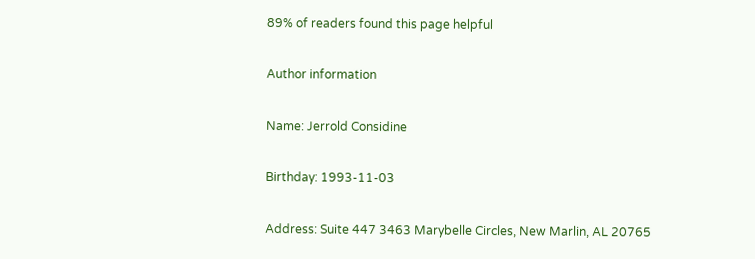89% of readers found this page helpful

Author information

Name: Jerrold Considine

Birthday: 1993-11-03

Address: Suite 447 3463 Marybelle Circles, New Marlin, AL 20765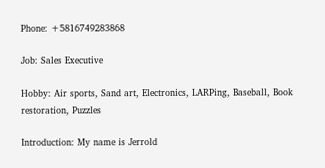Phone: +5816749283868

Job: Sales Executive

Hobby: Air sports, Sand art, Electronics, LARPing, Baseball, Book restoration, Puzzles

Introduction: My name is Jerrold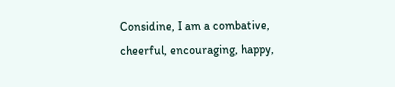Considine, I am a combative, cheerful, encouraging, happy,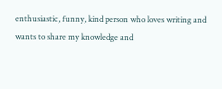enthusiastic, funny, kind person who loves writing and wants to share my knowledge and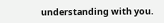understanding with you.